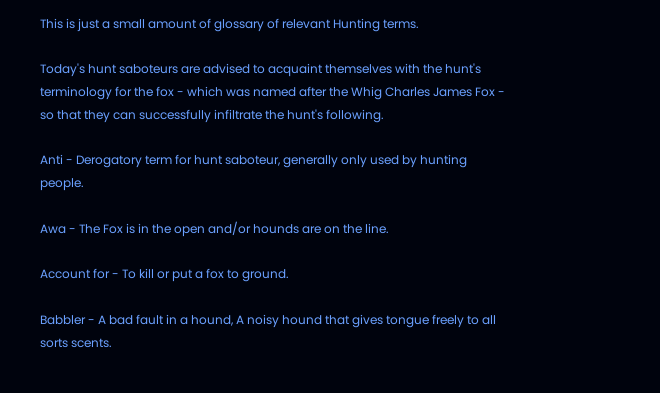This is just a small amount of glossary of relevant Hunting terms.

Today's hunt saboteurs are advised to acquaint themselves with the hunt's terminology for the fox - which was named after the Whig Charles James Fox - so that they can successfully infiltrate the hunt's following.

Anti - Derogatory term for hunt saboteur, generally only used by hunting people.

Awa - The Fox is in the open and/or hounds are on the line.

Account for - To kill or put a fox to ground.

Babbler - A bad fault in a hound, A noisy hound that gives tongue freely to all sorts scents.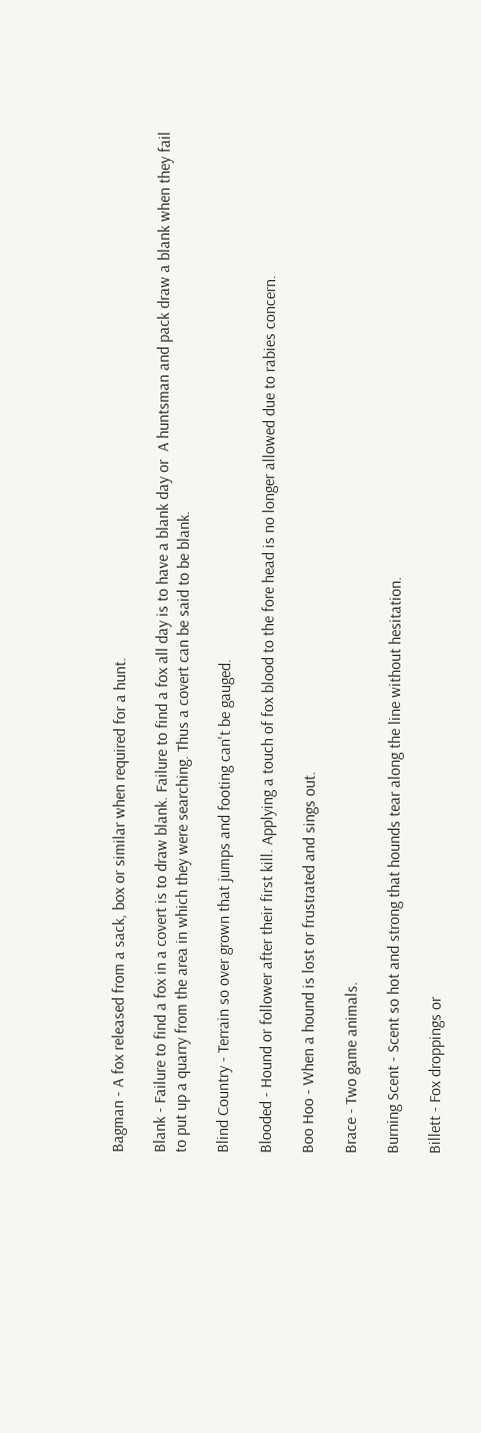Bagman - A fox released from a sack, box or similar when required for a hunt.

Blank - Failure to find a fox in a covert is to draw blank. Failure to find a fox all day is to have a blank day or  A huntsman and pack draw a blank when they fail to put up a quarry from the area in which they were searching. Thus a covert can be said to be blank.

Blind Country - Terrain so over grown that jumps and footing can't be gauged.

Blooded - Hound or follower after their first kill. Applying a touch of fox blood to the fore head is no longer allowed due to rabies concern.

Boo Hoo - When a hound is lost or frustrated and sings out.

Brace - Two game animals.

Burning Scent - Scent so hot and strong that hounds tear along the line without hesitation.

Billett - Fox droppings or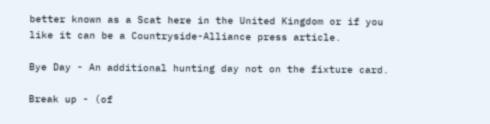better known as a Scat here in the United Kingdom or if you like it can be a Countryside-Alliance press article.

Bye Day - An additional hunting day not on the fixture card.

Break up - (of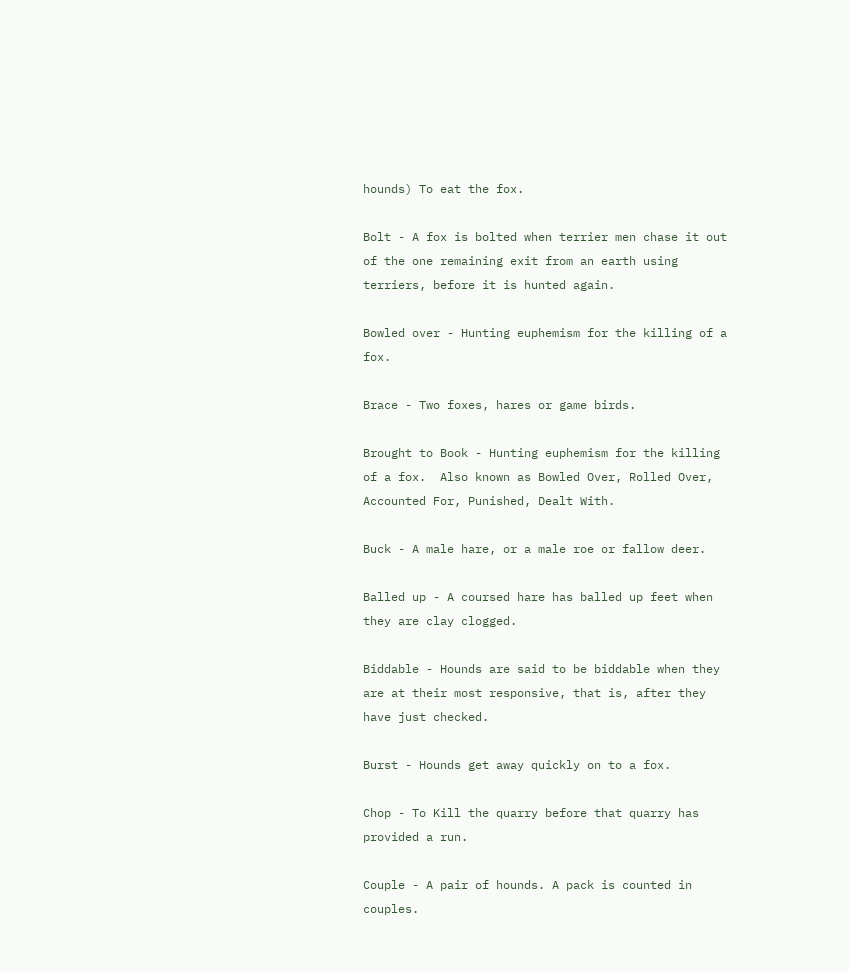hounds) To eat the fox.

Bolt - A fox is bolted when terrier men chase it out of the one remaining exit from an earth using terriers, before it is hunted again.

Bowled over - Hunting euphemism for the killing of a fox.

Brace - Two foxes, hares or game birds.

Brought to Book - Hunting euphemism for the killing of a fox.  Also known as Bowled Over, Rolled Over, Accounted For, Punished, Dealt With.

Buck - A male hare, or a male roe or fallow deer.

Balled up - A coursed hare has balled up feet when they are clay clogged.

Biddable - Hounds are said to be biddable when they are at their most responsive, that is, after they have just checked.

Burst - Hounds get away quickly on to a fox.

Chop - To Kill the quarry before that quarry has provided a run.

Couple - A pair of hounds. A pack is counted in couples.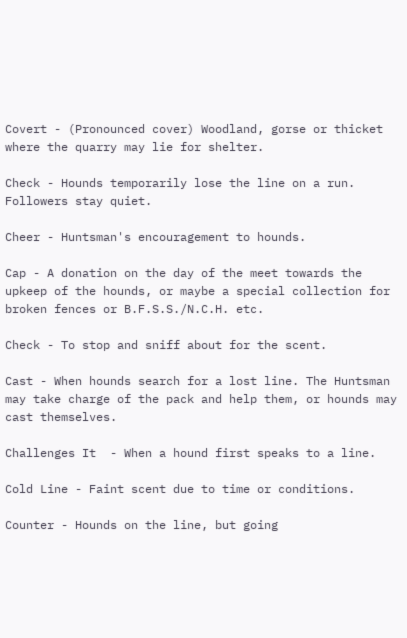Covert - (Pronounced cover) Woodland, gorse or thicket where the quarry may lie for shelter.

Check - Hounds temporarily lose the line on a run. Followers stay quiet.

Cheer - Huntsman's encouragement to hounds.

Cap - A donation on the day of the meet towards the upkeep of the hounds, or maybe a special collection for broken fences or B.F.S.S./N.C.H. etc.

Check - To stop and sniff about for the scent.

Cast - When hounds search for a lost line. The Huntsman may take charge of the pack and help them, or hounds may cast themselves.

Challenges It  - When a hound first speaks to a line.

Cold Line - Faint scent due to time or conditions.

Counter - Hounds on the line, but going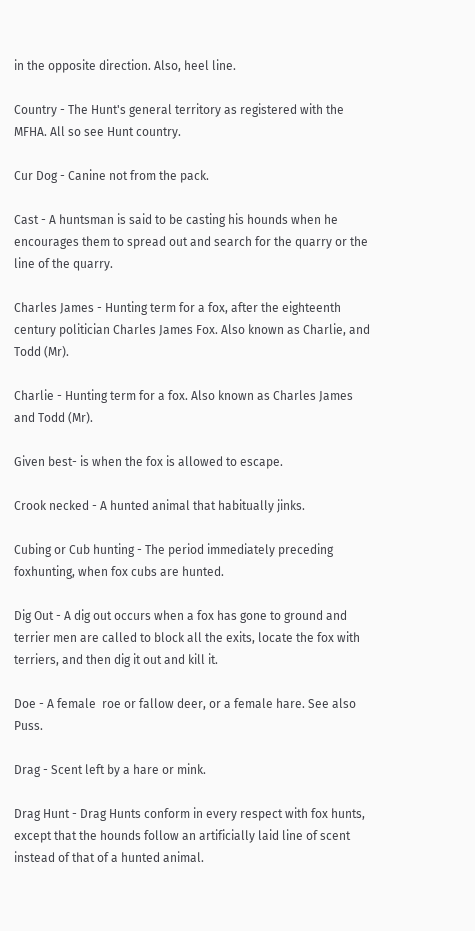in the opposite direction. Also, heel line.

Country - The Hunt's general territory as registered with the MFHA. All so see Hunt country.

Cur Dog - Canine not from the pack.

Cast - A huntsman is said to be casting his hounds when he encourages them to spread out and search for the quarry or the line of the quarry.

Charles James - Hunting term for a fox, after the eighteenth century politician Charles James Fox. Also known as Charlie, and Todd (Mr).

Charlie - Hunting term for a fox. Also known as Charles James and Todd (Mr).

Given best- is when the fox is allowed to escape.

Crook necked - A hunted animal that habitually jinks.

Cubing or Cub hunting - The period immediately preceding foxhunting, when fox cubs are hunted.

Dig Out - A dig out occurs when a fox has gone to ground and terrier men are called to block all the exits, locate the fox with terriers, and then dig it out and kill it.

Doe - A female  roe or fallow deer, or a female hare. See also Puss.

Drag - Scent left by a hare or mink.

Drag Hunt - Drag Hunts conform in every respect with fox hunts, except that the hounds follow an artificially laid line of scent instead of that of a hunted animal.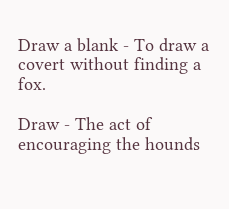Draw a blank - To draw a covert without finding a fox.

Draw - The act of encouraging the hounds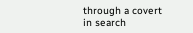through a covert in search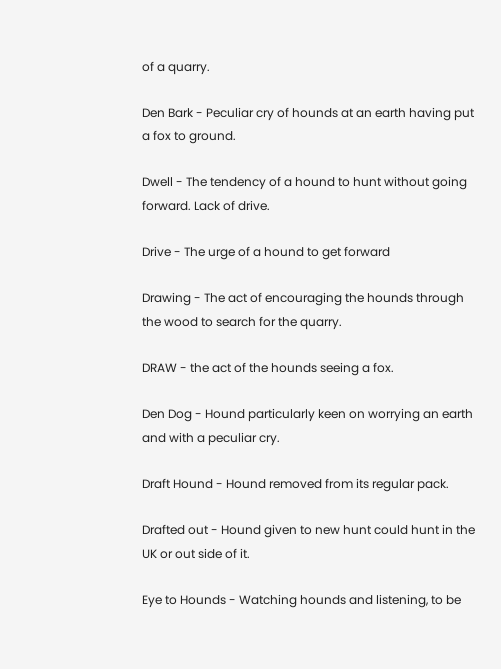of a quarry.

Den Bark - Peculiar cry of hounds at an earth having put a fox to ground.

Dwell - The tendency of a hound to hunt without going forward. Lack of drive.

Drive - The urge of a hound to get forward

Drawing - The act of encouraging the hounds through the wood to search for the quarry.

DRAW - the act of the hounds seeing a fox.

Den Dog - Hound particularly keen on worrying an earth and with a peculiar cry.

Draft Hound - Hound removed from its regular pack.

Drafted out - Hound given to new hunt could hunt in the UK or out side of it.

Eye to Hounds - Watching hounds and listening, to be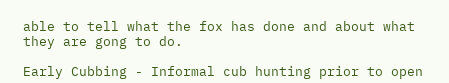able to tell what the fox has done and about what they are gong to do.

Early Cubbing - Informal cub hunting prior to open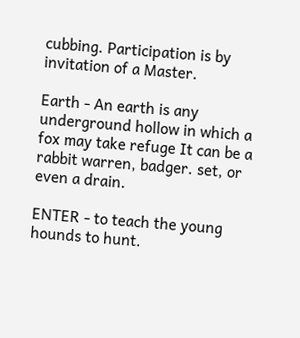cubbing. Participation is by invitation of a Master.

Earth - An earth is any underground hollow in which a fox may take refuge It can be a rabbit warren, badger. set, or even a drain.

ENTER - to teach the young hounds to hunt.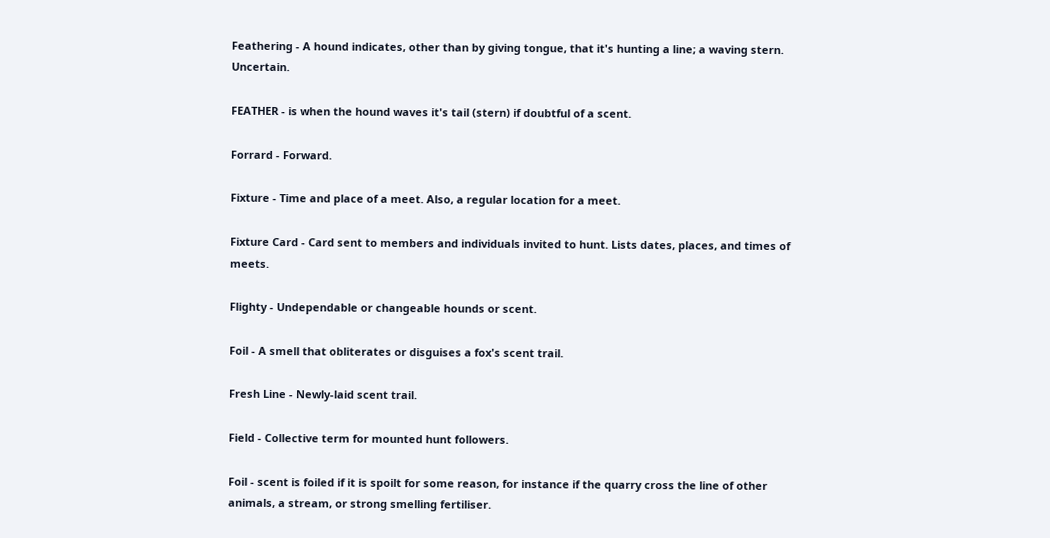Feathering - A hound indicates, other than by giving tongue, that it's hunting a line; a waving stern. Uncertain.

FEATHER - is when the hound waves it's tail (stern) if doubtful of a scent.

Forrard - Forward.

Fixture - Time and place of a meet. Also, a regular location for a meet.

Fixture Card - Card sent to members and individuals invited to hunt. Lists dates, places, and times of meets.

Flighty - Undependable or changeable hounds or scent.

Foil - A smell that obliterates or disguises a fox's scent trail.

Fresh Line - Newly-laid scent trail.

Field - Collective term for mounted hunt followers.

Foil - scent is foiled if it is spoilt for some reason, for instance if the quarry cross the line of other animals, a stream, or strong smelling fertiliser.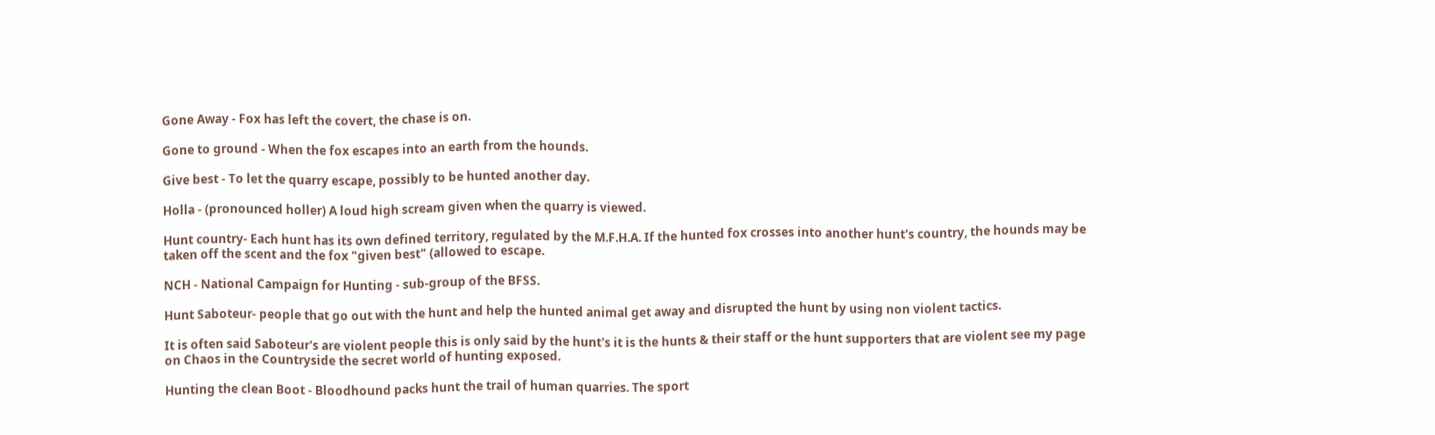Gone Away - Fox has left the covert, the chase is on.

Gone to ground - When the fox escapes into an earth from the hounds.

Give best - To let the quarry escape, possibly to be hunted another day.

Holla - (pronounced holler) A loud high scream given when the quarry is viewed.

Hunt country- Each hunt has its own defined territory, regulated by the M.F.H.A. If the hunted fox crosses into another hunt's country, the hounds may be taken off the scent and the fox "given best" (allowed to escape.

NCH - National Campaign for Hunting - sub-group of the BFSS.

Hunt Saboteur- people that go out with the hunt and help the hunted animal get away and disrupted the hunt by using non violent tactics.

It is often said Saboteur's are violent people this is only said by the hunt's it is the hunts & their staff or the hunt supporters that are violent see my page on Chaos in the Countryside the secret world of hunting exposed.

Hunting the clean Boot - Bloodhound packs hunt the trail of human quarries. The sport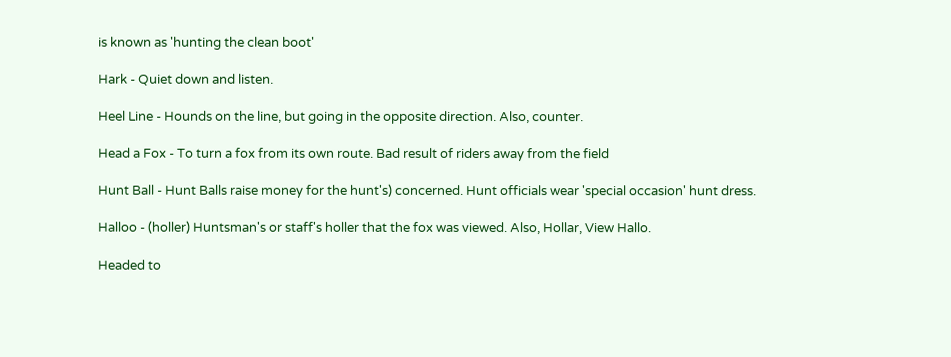is known as 'hunting the clean boot'

Hark - Quiet down and listen.

Heel Line - Hounds on the line, but going in the opposite direction. Also, counter.

Head a Fox - To turn a fox from its own route. Bad result of riders away from the field

Hunt Ball - Hunt Balls raise money for the hunt's) concerned. Hunt officials wear 'special occasion' hunt dress.

Halloo - (holler) Huntsman's or staff's holler that the fox was viewed. Also, Hollar, View Hallo.

Headed to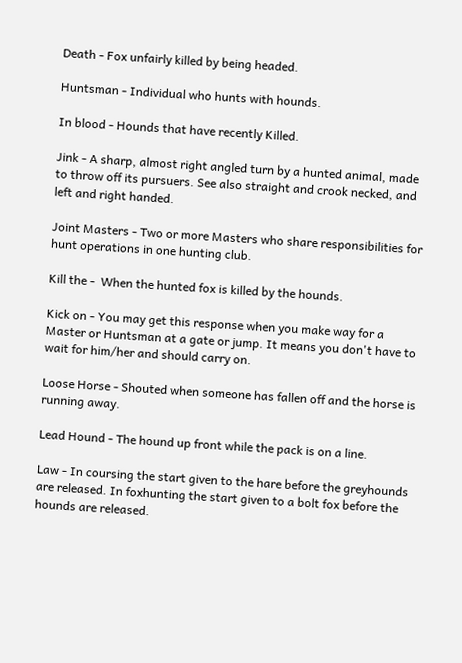Death - Fox unfairly killed by being headed.

Huntsman - Individual who hunts with hounds.

In blood - Hounds that have recently Killed.

Jink - A sharp, almost right angled turn by a hunted animal, made to throw off its pursuers. See also straight and crook necked, and left and right handed.

Joint Masters - Two or more Masters who share responsibilities for hunt operations in one hunting club.

Kill the -  When the hunted fox is killed by the hounds.

Kick on - You may get this response when you make way for a Master or Huntsman at a gate or jump. It means you don't have to wait for him/her and should carry on.

Loose Horse - Shouted when someone has fallen off and the horse is running away.

Lead Hound - The hound up front while the pack is on a line.

Law - In coursing the start given to the hare before the greyhounds are released. In foxhunting the start given to a bolt fox before the hounds are released.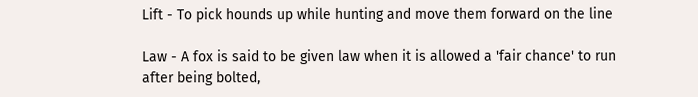Lift - To pick hounds up while hunting and move them forward on the line

Law - A fox is said to be given law when it is allowed a 'fair chance' to run after being bolted,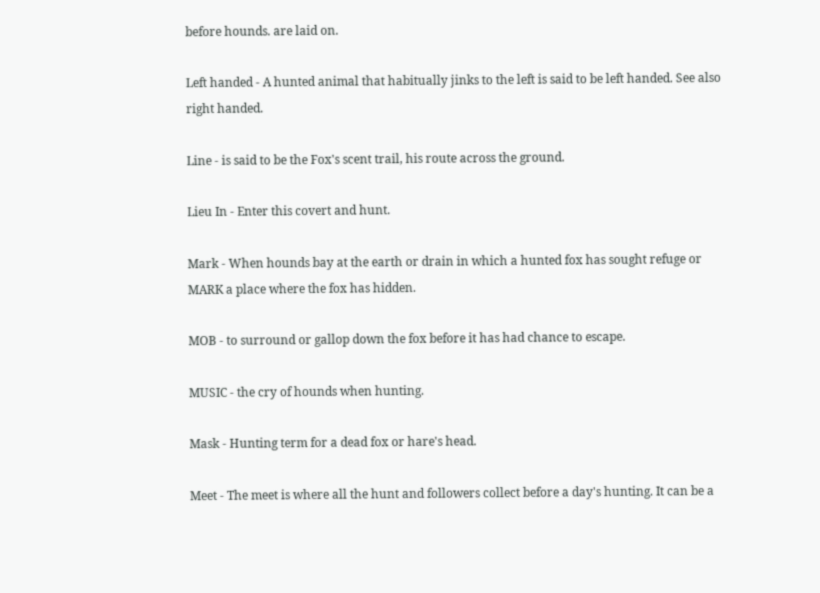before hounds. are laid on.

Left handed - A hunted animal that habitually jinks to the left is said to be left handed. See also right handed.

Line - is said to be the Fox's scent trail, his route across the ground.

Lieu In - Enter this covert and hunt.

Mark - When hounds bay at the earth or drain in which a hunted fox has sought refuge or MARK a place where the fox has hidden.

MOB - to surround or gallop down the fox before it has had chance to escape.

MUSIC - the cry of hounds when hunting.

Mask - Hunting term for a dead fox or hare's head.

Meet - The meet is where all the hunt and followers collect before a day's hunting. It can be a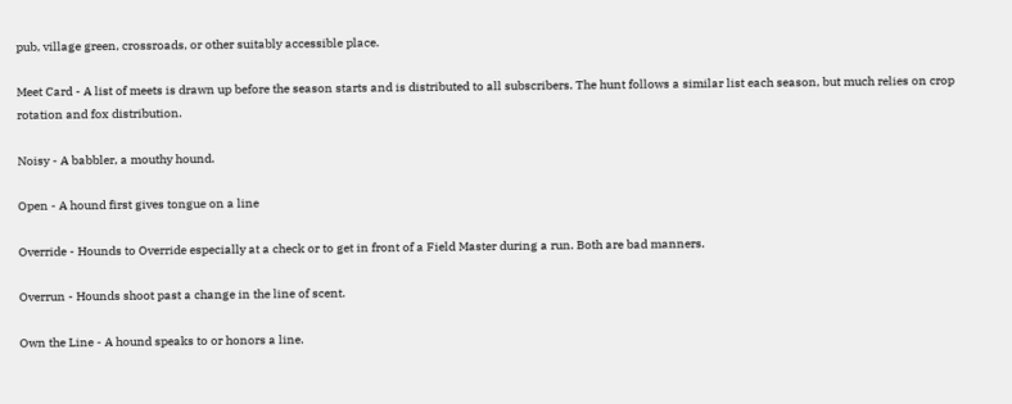pub, village green, crossroads, or other suitably accessible place.

Meet Card - A list of meets is drawn up before the season starts and is distributed to all subscribers. The hunt follows a similar list each season, but much relies on crop rotation and fox distribution.

Noisy - A babbler, a mouthy hound.

Open - A hound first gives tongue on a line

Override - Hounds to Override especially at a check or to get in front of a Field Master during a run. Both are bad manners.

Overrun - Hounds shoot past a change in the line of scent.

Own the Line - A hound speaks to or honors a line.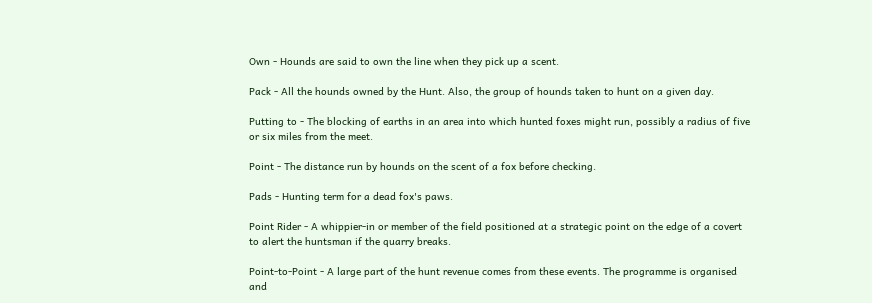Own - Hounds are said to own the line when they pick up a scent.

Pack - All the hounds owned by the Hunt. Also, the group of hounds taken to hunt on a given day.

Putting to - The blocking of earths in an area into which hunted foxes might run, possibly a radius of five or six miles from the meet.

Point - The distance run by hounds on the scent of a fox before checking.

Pads - Hunting term for a dead fox's paws.

Point Rider - A whippier-in or member of the field positioned at a strategic point on the edge of a covert to alert the huntsman if the quarry breaks.

Point-to-Point - A large part of the hunt revenue comes from these events. The programme is organised and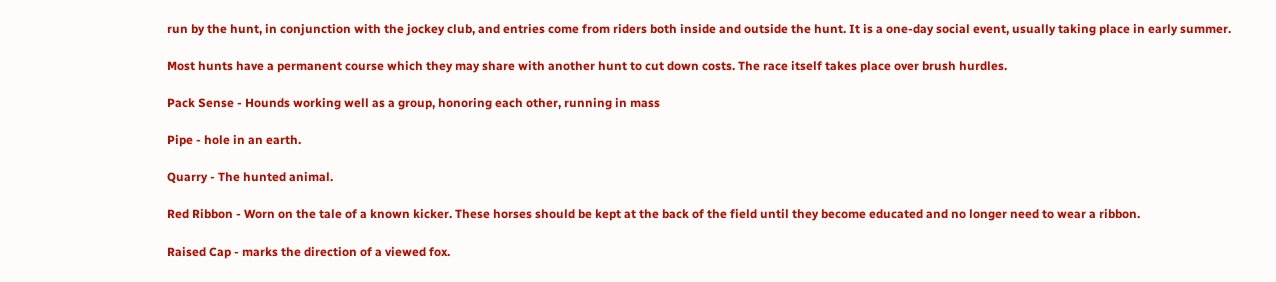run by the hunt, in conjunction with the jockey club, and entries come from riders both inside and outside the hunt. It is a one-day social event, usually taking place in early summer.

Most hunts have a permanent course which they may share with another hunt to cut down costs. The race itself takes place over brush hurdles.

Pack Sense - Hounds working well as a group, honoring each other, running in mass

Pipe - hole in an earth.

Quarry - The hunted animal.

Red Ribbon - Worn on the tale of a known kicker. These horses should be kept at the back of the field until they become educated and no longer need to wear a ribbon.

Raised Cap - marks the direction of a viewed fox.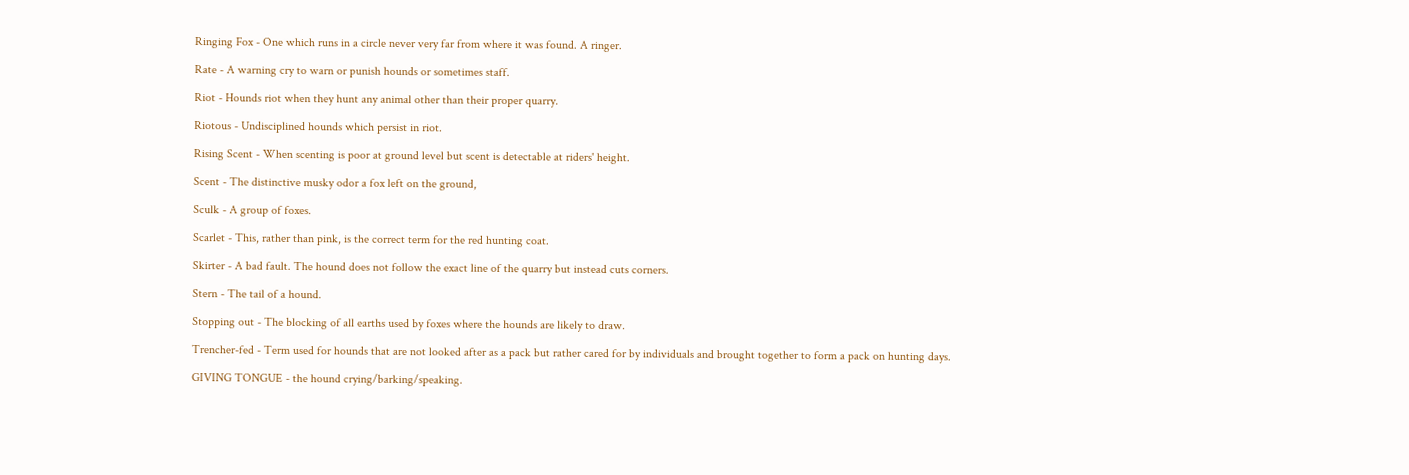Ringing Fox - One which runs in a circle never very far from where it was found. A ringer.

Rate - A warning cry to warn or punish hounds or sometimes staff.

Riot - Hounds riot when they hunt any animal other than their proper quarry.

Riotous - Undisciplined hounds which persist in riot.

Rising Scent - When scenting is poor at ground level but scent is detectable at riders' height.

Scent - The distinctive musky odor a fox left on the ground,

Sculk - A group of foxes.

Scarlet - This, rather than pink, is the correct term for the red hunting coat.

Skirter - A bad fault. The hound does not follow the exact line of the quarry but instead cuts corners.

Stern - The tail of a hound.

Stopping out - The blocking of all earths used by foxes where the hounds are likely to draw.

Trencher-fed - Term used for hounds that are not looked after as a pack but rather cared for by individuals and brought together to form a pack on hunting days.

GIVING TONGUE - the hound crying/barking/speaking.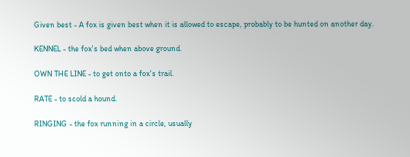Given best - A fox is given best when it is allowed to escape, probably to be hunted on another day.

KENNEL - the fox's bed when above ground.

OWN THE LINE - to get onto a fox's trail.

RATE - to scold a hound.

RINGING - the fox running in a circle, usually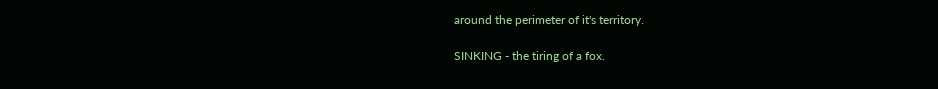around the perimeter of it's territory.

SINKING - the tiring of a fox.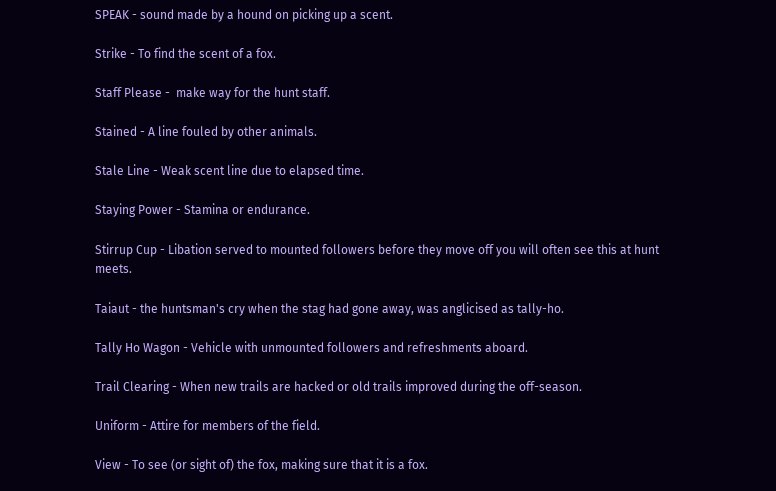SPEAK - sound made by a hound on picking up a scent.

Strike - To find the scent of a fox.

Staff Please -  make way for the hunt staff.

Stained - A line fouled by other animals.

Stale Line - Weak scent line due to elapsed time.

Staying Power - Stamina or endurance.

Stirrup Cup - Libation served to mounted followers before they move off you will often see this at hunt meets.

Taiaut - the huntsman's cry when the stag had gone away, was anglicised as tally-ho.

Tally Ho Wagon - Vehicle with unmounted followers and refreshments aboard.

Trail Clearing - When new trails are hacked or old trails improved during the off-season.

Uniform - Attire for members of the field.

View - To see (or sight of) the fox, making sure that it is a fox.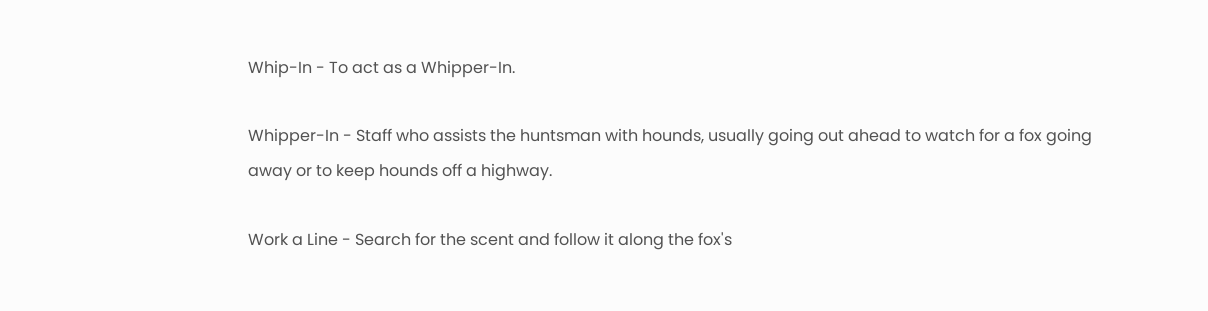Whip-In - To act as a Whipper-In.

Whipper-In - Staff who assists the huntsman with hounds, usually going out ahead to watch for a fox going away or to keep hounds off a highway.

Work a Line - Search for the scent and follow it along the fox's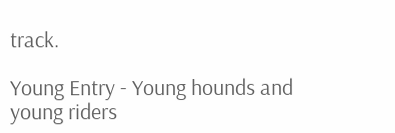track.

Young Entry - Young hounds and young riders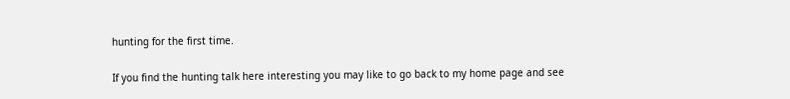hunting for the first time.

If you find the hunting talk here interesting you may like to go back to my home page and see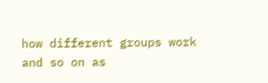how different groups work and so on as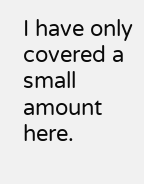I have only covered a small amount here.